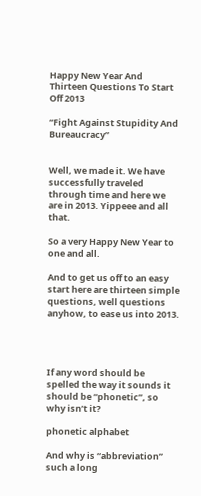Happy New Year And Thirteen Questions To Start Off 2013

“Fight Against Stupidity And Bureaucracy”


Well, we made it. We have successfully traveled through time and here we are in 2013. Yippeee and all that.

So a very Happy New Year to one and all.

And to get us off to an easy start here are thirteen simple questions, well questions anyhow, to ease us into 2013.




If any word should be spelled the way it sounds it should be “phonetic”, so why isn’t it?

phonetic alphabet

And why is “abbreviation” such a long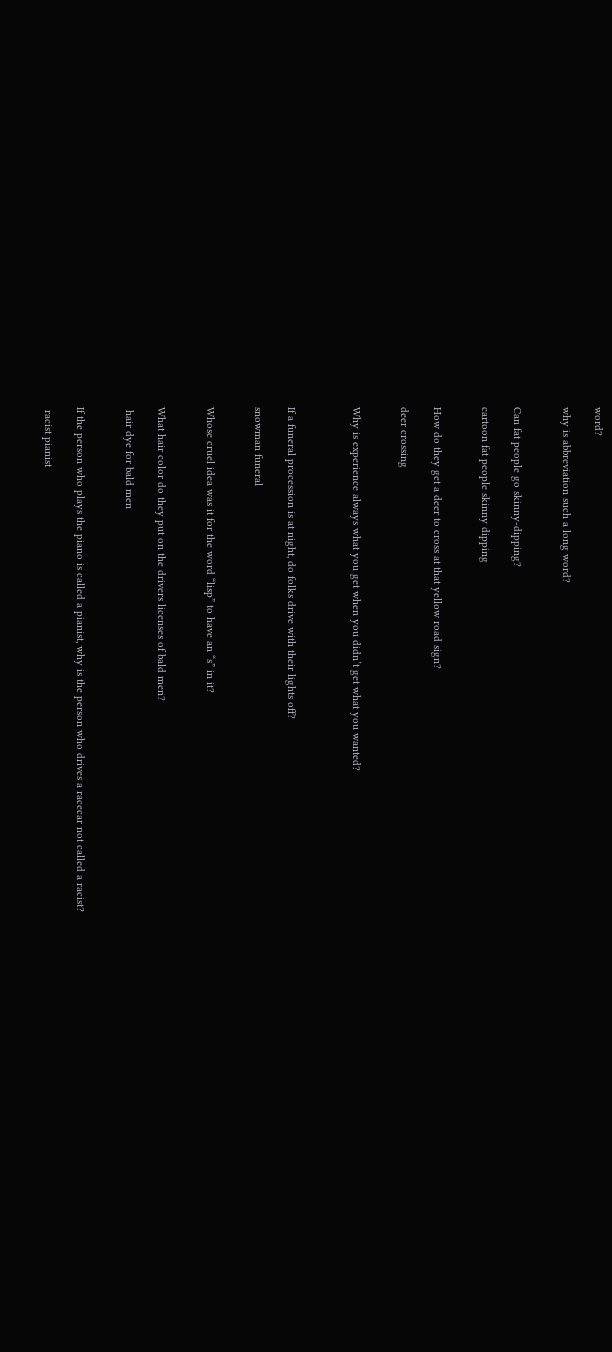word?

why is abbreviation such a long word?


Can fat people go skinny-dipping?

cartoon fat people skinny dipping


How do they get a deer to cross at that yellow road sign?

deer crossing


Why is experience always what you get when you didn’t get what you wanted?



If a funeral procession is at night, do folks drive with their lights off?

snowman funeral


Whose cruel idea was it for the word “lisp” to have an “s” in it?


What hair color do they put on the drivers licenses of bald men?

 hair dye for bald men


If the person who plays the piano is called a pianist, why is the person who drives a racecar not called a racist?

 racist pianist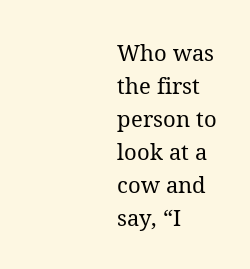Who was the first person to look at a cow and say, “I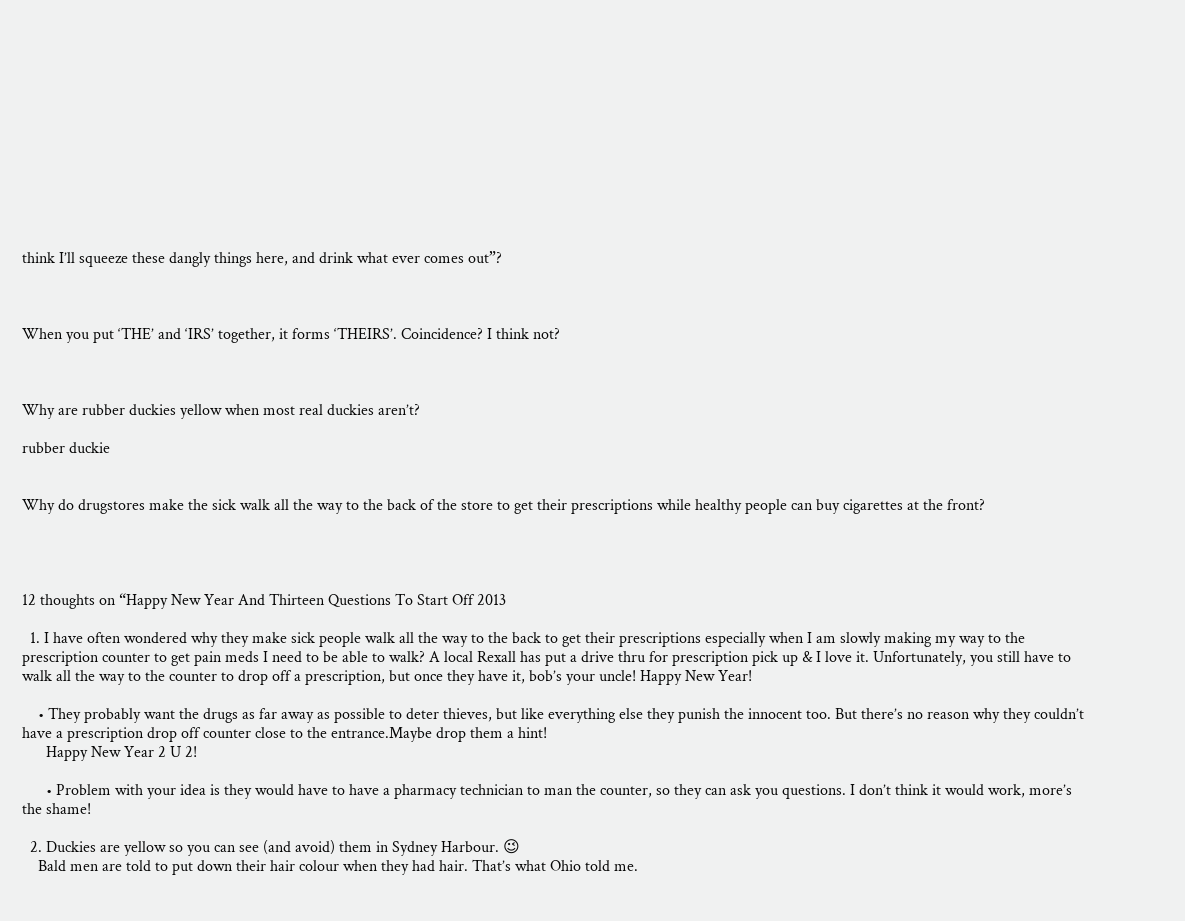think I’ll squeeze these dangly things here, and drink what ever comes out”?



When you put ‘THE’ and ‘IRS’ together, it forms ‘THEIRS’. Coincidence? I think not?



Why are rubber duckies yellow when most real duckies aren’t?

rubber duckie


Why do drugstores make the sick walk all the way to the back of the store to get their prescriptions while healthy people can buy cigarettes at the front?




12 thoughts on “Happy New Year And Thirteen Questions To Start Off 2013

  1. I have often wondered why they make sick people walk all the way to the back to get their prescriptions especially when I am slowly making my way to the prescription counter to get pain meds I need to be able to walk? A local Rexall has put a drive thru for prescription pick up & I love it. Unfortunately, you still have to walk all the way to the counter to drop off a prescription, but once they have it, bob’s your uncle! Happy New Year!

    • They probably want the drugs as far away as possible to deter thieves, but like everything else they punish the innocent too. But there’s no reason why they couldn’t have a prescription drop off counter close to the entrance.Maybe drop them a hint!
      Happy New Year 2 U 2!

      • Problem with your idea is they would have to have a pharmacy technician to man the counter, so they can ask you questions. I don’t think it would work, more’s the shame!

  2. Duckies are yellow so you can see (and avoid) them in Sydney Harbour. 😉
    Bald men are told to put down their hair colour when they had hair. That’s what Ohio told me.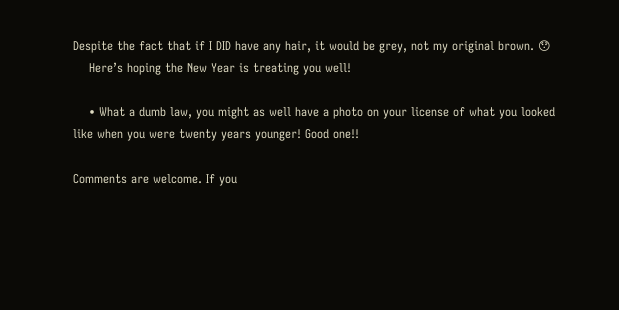Despite the fact that if I DID have any hair, it would be grey, not my original brown. 😯
    Here’s hoping the New Year is treating you well!

    • What a dumb law, you might as well have a photo on your license of what you looked like when you were twenty years younger! Good one!!

Comments are welcome. If you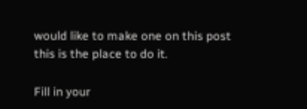would like to make one on this post this is the place to do it.

Fill in your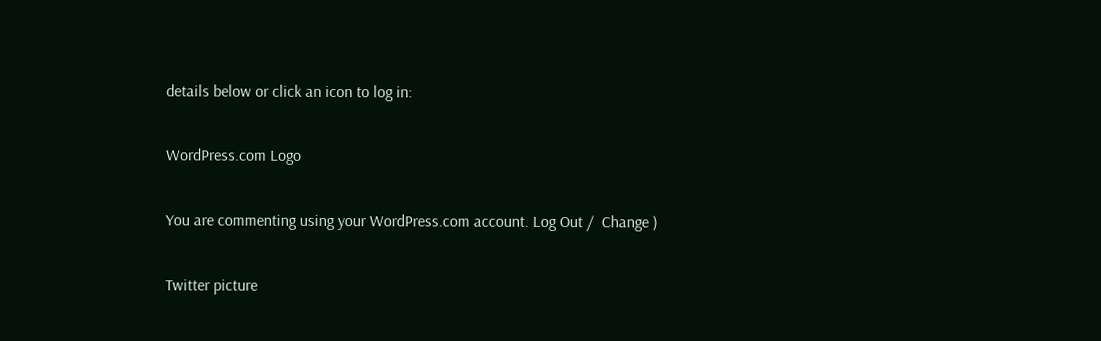details below or click an icon to log in:

WordPress.com Logo

You are commenting using your WordPress.com account. Log Out /  Change )

Twitter picture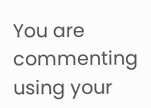You are commenting using your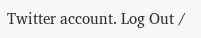Twitter account. Log Out /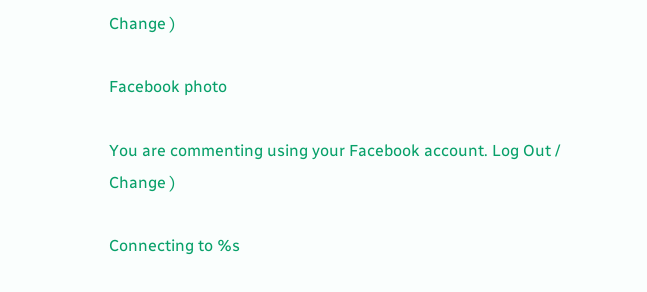Change )

Facebook photo

You are commenting using your Facebook account. Log Out /  Change )

Connecting to %s